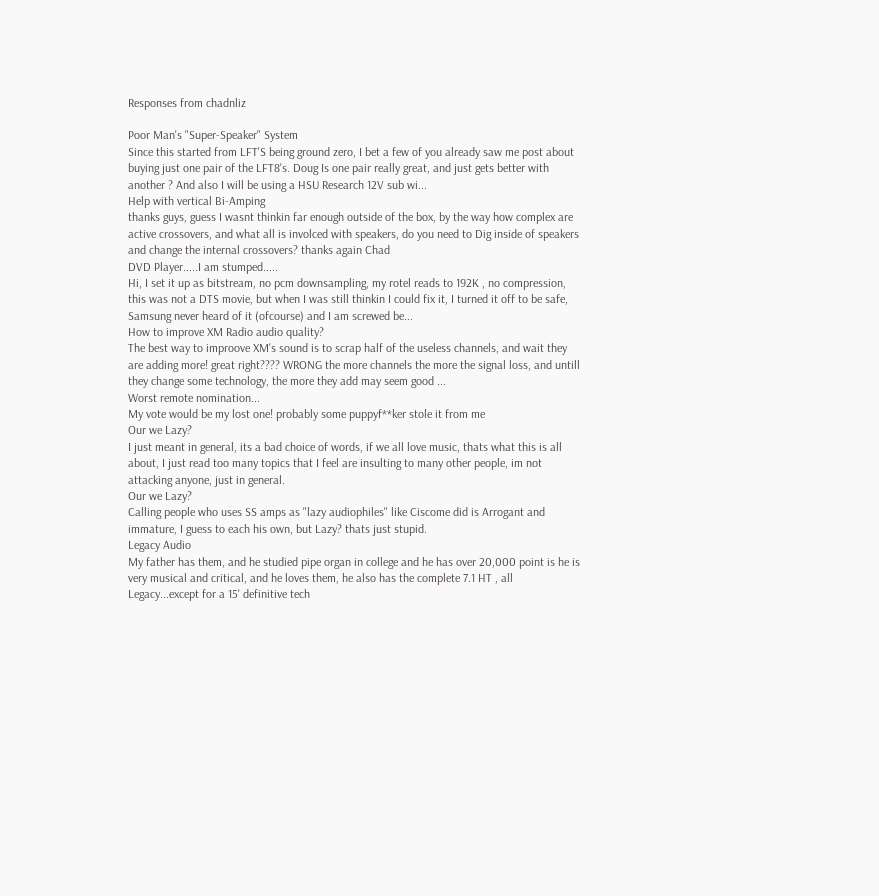Responses from chadnliz

Poor Man's "Super-Speaker" System
Since this started from LFT'S being ground zero, I bet a few of you already saw me post about buying just one pair of the LFT8's. Doug Is one pair really great, and just gets better with another ? And also I will be using a HSU Research 12V sub wi...
Help with vertical Bi-Amping
thanks guys, guess I wasnt thinkin far enough outside of the box, by the way how complex are active crossovers, and what all is involced with speakers, do you need to Dig inside of speakers and change the internal crossovers? thanks again Chad
DVD Player.....I am stumped.....
Hi, I set it up as bitstream, no pcm downsampling, my rotel reads to 192K , no compression, this was not a DTS movie, but when I was still thinkin I could fix it, I turned it off to be safe, Samsung never heard of it (ofcourse) and I am screwed be...
How to improve XM Radio audio quality?
The best way to improove XM's sound is to scrap half of the useless channels, and wait they are adding more! great right???? WRONG the more channels the more the signal loss, and untill they change some technology, the more they add may seem good ...
Worst remote nomination...
My vote would be my lost one! probably some puppyf**ker stole it from me
Our we Lazy?
I just meant in general, its a bad choice of words, if we all love music, thats what this is all about, I just read too many topics that I feel are insulting to many other people, im not attacking anyone, just in general.
Our we Lazy?
Calling people who uses SS amps as "lazy audiophiles" like Ciscome did is Arrogant and immature, I guess to each his own, but Lazy? thats just stupid.
Legacy Audio
My father has them, and he studied pipe organ in college and he has over 20,000 point is he is very musical and critical, and he loves them, he also has the complete 7.1 HT , all Legacy...except for a 15' definitive tech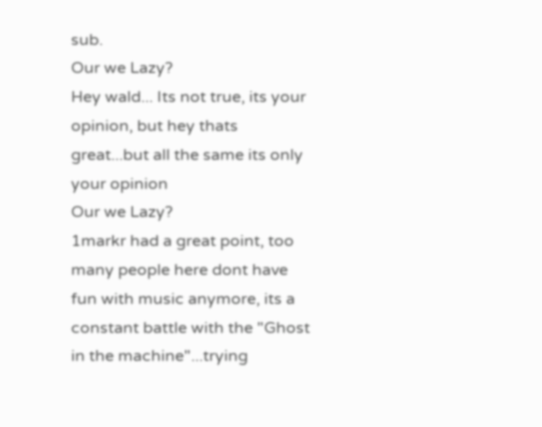sub.
Our we Lazy?
Hey wald... Its not true, its your opinion, but hey thats great...but all the same its only your opinion
Our we Lazy?
1markr had a great point, too many people here dont have fun with music anymore, its a constant battle with the "Ghost in the machine"...trying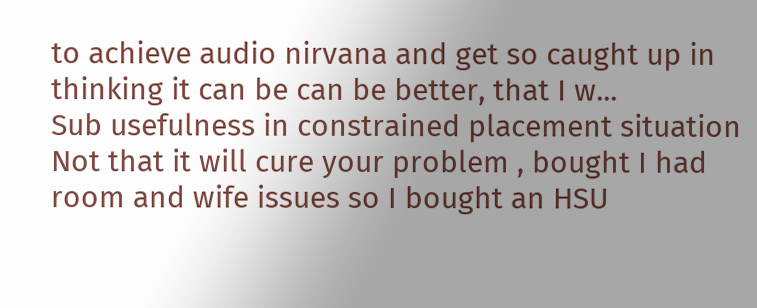to achieve audio nirvana and get so caught up in thinking it can be can be better, that I w...
Sub usefulness in constrained placement situation
Not that it will cure your problem , bought I had room and wife issues so I bought an HSU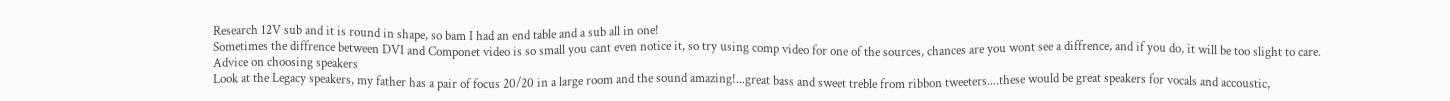Research 12V sub and it is round in shape, so bam I had an end table and a sub all in one!
Sometimes the diffrence between DVI and Componet video is so small you cant even notice it, so try using comp video for one of the sources, chances are you wont see a diffrence, and if you do, it will be too slight to care.
Advice on choosing speakers
Look at the Legacy speakers, my father has a pair of focus 20/20 in a large room and the sound amazing!...great bass and sweet treble from ribbon tweeters....these would be great speakers for vocals and accoustic,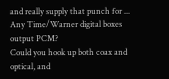and really supply that punch for ...
Any Time/Warner digital boxes output PCM?
Could you hook up both coax and optical, and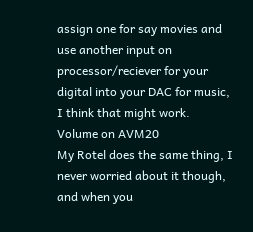assign one for say movies and use another input on processor/reciever for your digital into your DAC for music, I think that might work.
Volume on AVM20
My Rotel does the same thing, I never worried about it though, and when you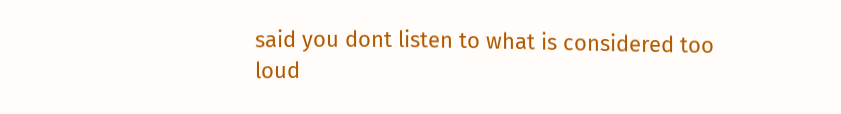said you dont listen to what is considered too loud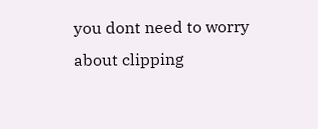you dont need to worry about clipping